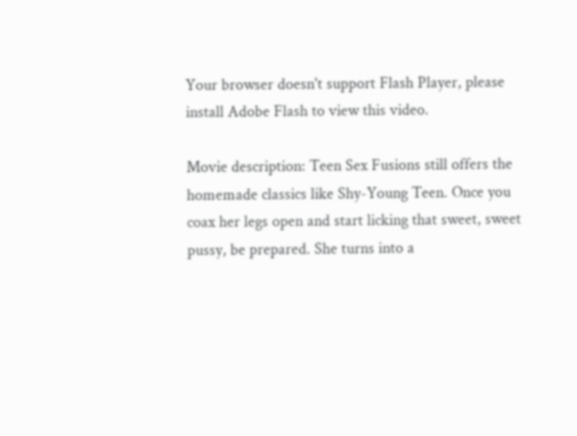Your browser doesn't support Flash Player, please install Adobe Flash to view this video.

Movie description: Teen Sex Fusions still offers the homemade classics like Shy-Young Teen. Once you coax her legs open and start licking that sweet, sweet pussy, be prepared. She turns into a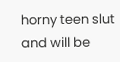horny teen slut and will be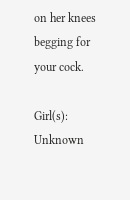on her knees begging for your cock.

Girl(s): Unknown